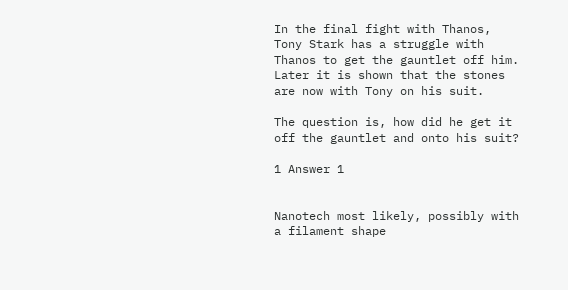In the final fight with Thanos, Tony Stark has a struggle with Thanos to get the gauntlet off him. Later it is shown that the stones are now with Tony on his suit.

The question is, how did he get it off the gauntlet and onto his suit?

1 Answer 1


Nanotech most likely, possibly with a filament shape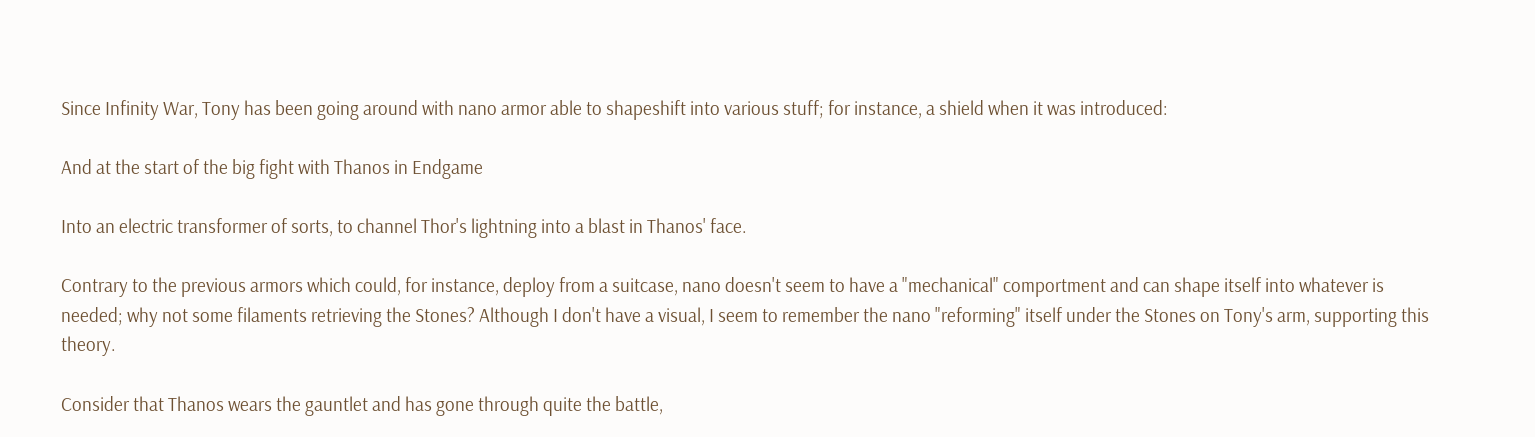Since Infinity War, Tony has been going around with nano armor able to shapeshift into various stuff; for instance, a shield when it was introduced:

And at the start of the big fight with Thanos in Endgame

Into an electric transformer of sorts, to channel Thor's lightning into a blast in Thanos' face.

Contrary to the previous armors which could, for instance, deploy from a suitcase, nano doesn't seem to have a "mechanical" comportment and can shape itself into whatever is needed; why not some filaments retrieving the Stones? Although I don't have a visual, I seem to remember the nano "reforming" itself under the Stones on Tony's arm, supporting this theory.

Consider that Thanos wears the gauntlet and has gone through quite the battle,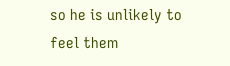so he is unlikely to feel them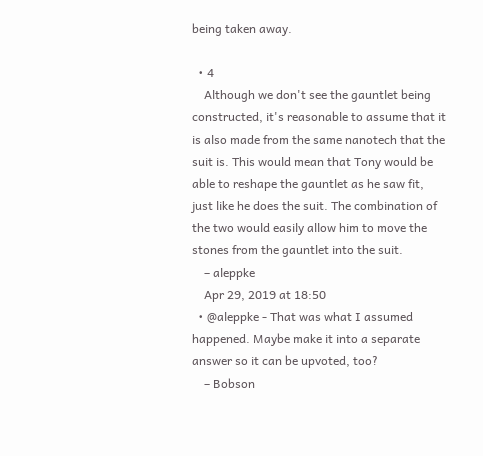being taken away.

  • 4
    Although we don't see the gauntlet being constructed, it's reasonable to assume that it is also made from the same nanotech that the suit is. This would mean that Tony would be able to reshape the gauntlet as he saw fit, just like he does the suit. The combination of the two would easily allow him to move the stones from the gauntlet into the suit.
    – aleppke
    Apr 29, 2019 at 18:50
  • @aleppke - That was what I assumed happened. Maybe make it into a separate answer so it can be upvoted, too?
    – Bobson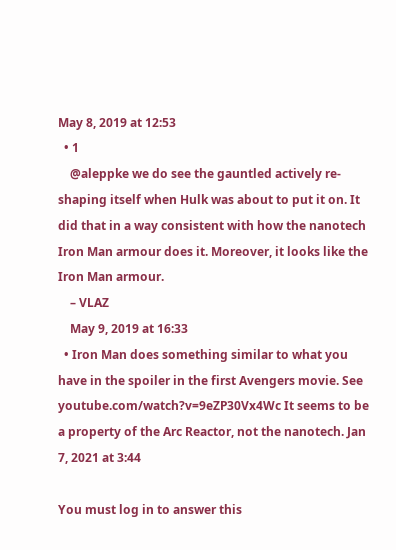May 8, 2019 at 12:53
  • 1
    @aleppke we do see the gauntled actively re-shaping itself when Hulk was about to put it on. It did that in a way consistent with how the nanotech Iron Man armour does it. Moreover, it looks like the Iron Man armour.
    – VLAZ
    May 9, 2019 at 16:33
  • Iron Man does something similar to what you have in the spoiler in the first Avengers movie. See youtube.com/watch?v=9eZP30Vx4Wc It seems to be a property of the Arc Reactor, not the nanotech. Jan 7, 2021 at 3:44

You must log in to answer this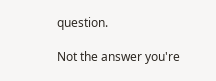question.

Not the answer you're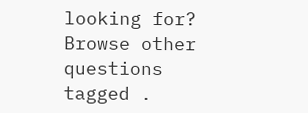looking for? Browse other questions tagged .